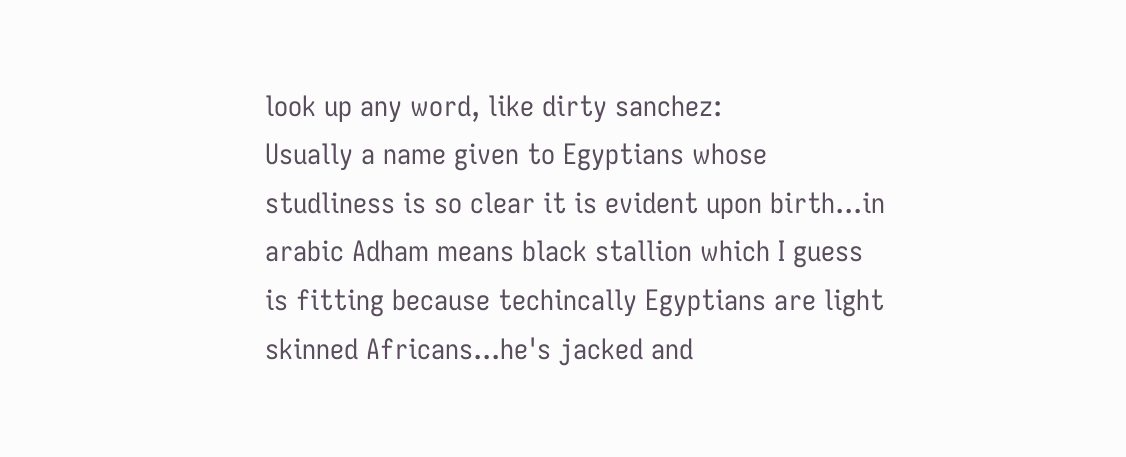look up any word, like dirty sanchez:
Usually a name given to Egyptians whose studliness is so clear it is evident upon birth...in arabic Adham means black stallion which I guess is fitting because techincally Egyptians are light skinned Africans...he's jacked and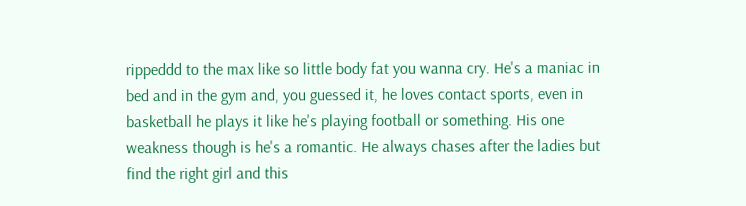rippeddd to the max like so little body fat you wanna cry. He's a maniac in bed and in the gym and, you guessed it, he loves contact sports, even in basketball he plays it like he's playing football or something. His one weakness though is he's a romantic. He always chases after the ladies but find the right girl and this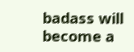badass will become a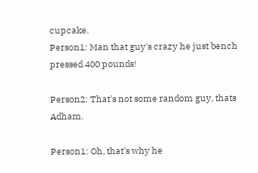cupcake.
Person1: Man that guy's crazy he just bench pressed 400 pounds!

Person2: That's not some random guy, thats Adham.

Person1: Oh, that's why he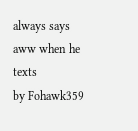always says aww when he texts
by Fohawk359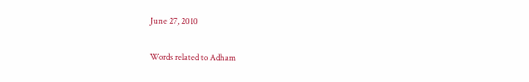June 27, 2010

Words related to Adham